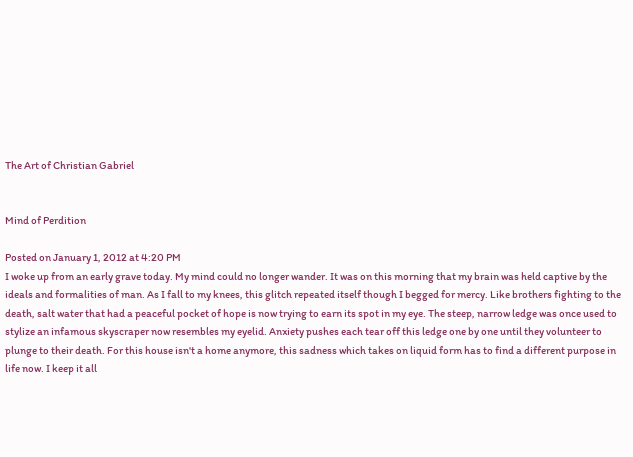The Art of Christian Gabriel


Mind of Perdition

Posted on January 1, 2012 at 4:20 PM
I woke up from an early grave today. My mind could no longer wander. It was on this morning that my brain was held captive by the ideals and formalities of man. As I fall to my knees, this glitch repeated itself though I begged for mercy. Like brothers fighting to the death, salt water that had a peaceful pocket of hope is now trying to earn its spot in my eye. The steep, narrow ledge was once used to stylize an infamous skyscraper now resembles my eyelid. Anxiety pushes each tear off this ledge one by one until they volunteer to plunge to their death. For this house isn't a home anymore, this sadness which takes on liquid form has to find a different purpose in life now. I keep it all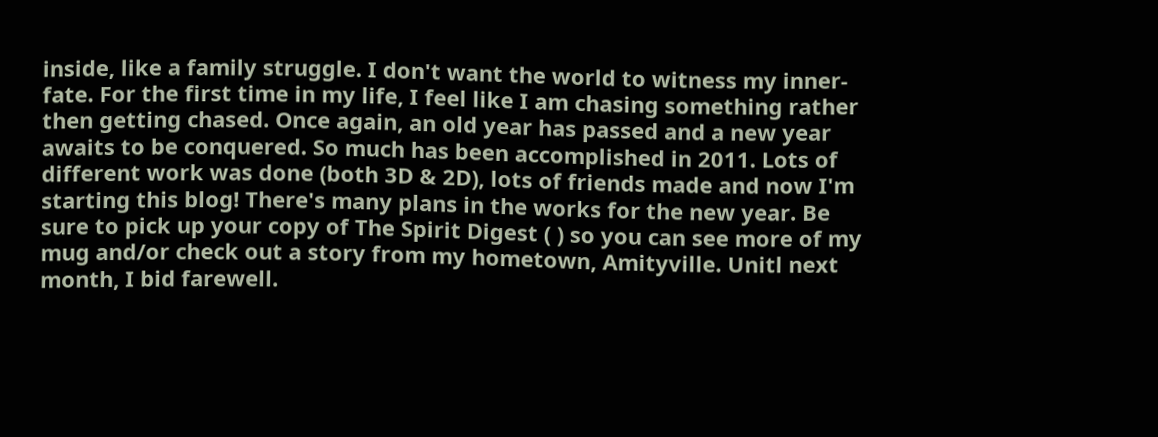inside, like a family struggle. I don't want the world to witness my inner-fate. For the first time in my life, I feel like I am chasing something rather then getting chased. Once again, an old year has passed and a new year awaits to be conquered. So much has been accomplished in 2011. Lots of different work was done (both 3D & 2D), lots of friends made and now I'm starting this blog! There's many plans in the works for the new year. Be sure to pick up your copy of The Spirit Digest ( ) so you can see more of my mug and/or check out a story from my hometown, Amityville. Unitl next month, I bid farewell.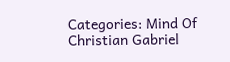Categories: Mind Of Christian Gabriel